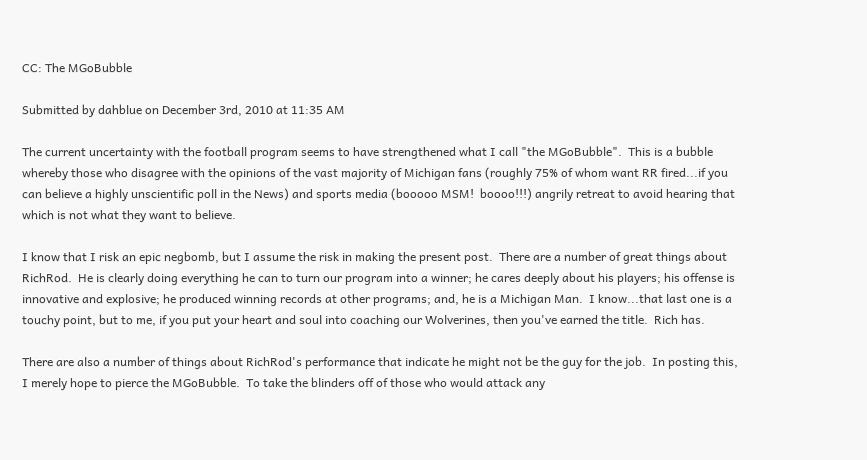CC: The MGoBubble

Submitted by dahblue on December 3rd, 2010 at 11:35 AM

The current uncertainty with the football program seems to have strengthened what I call "the MGoBubble".  This is a bubble whereby those who disagree with the opinions of the vast majority of Michigan fans (roughly 75% of whom want RR fired...if you can believe a highly unscientific poll in the News) and sports media (booooo MSM!  boooo!!!) angrily retreat to avoid hearing that which is not what they want to believe.

I know that I risk an epic negbomb, but I assume the risk in making the present post.  There are a number of great things about RichRod.  He is clearly doing everything he can to turn our program into a winner; he cares deeply about his players; his offense is innovative and explosive; he produced winning records at other programs; and, he is a Michigan Man.  I know...that last one is a touchy point, but to me, if you put your heart and soul into coaching our Wolverines, then you've earned the title.  Rich has.

There are also a number of things about RichRod's performance that indicate he might not be the guy for the job.  In posting this, I merely hope to pierce the MGoBubble.  To take the blinders off of those who would attack any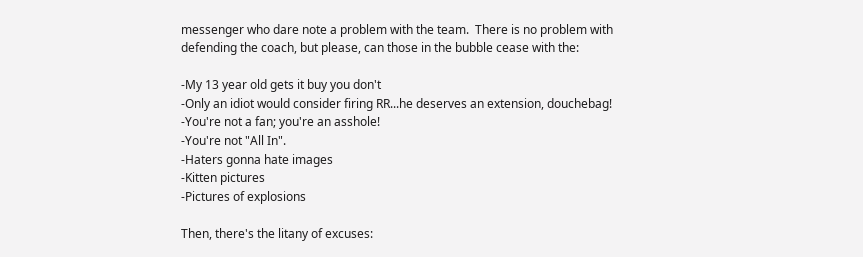messenger who dare note a problem with the team.  There is no problem with defending the coach, but please, can those in the bubble cease with the:

-My 13 year old gets it buy you don't
-Only an idiot would consider firing RR...he deserves an extension, douchebag!
-You're not a fan; you're an asshole!
-You're not "All In".
-Haters gonna hate images
-Kitten pictures
-Pictures of explosions

Then, there's the litany of excuses: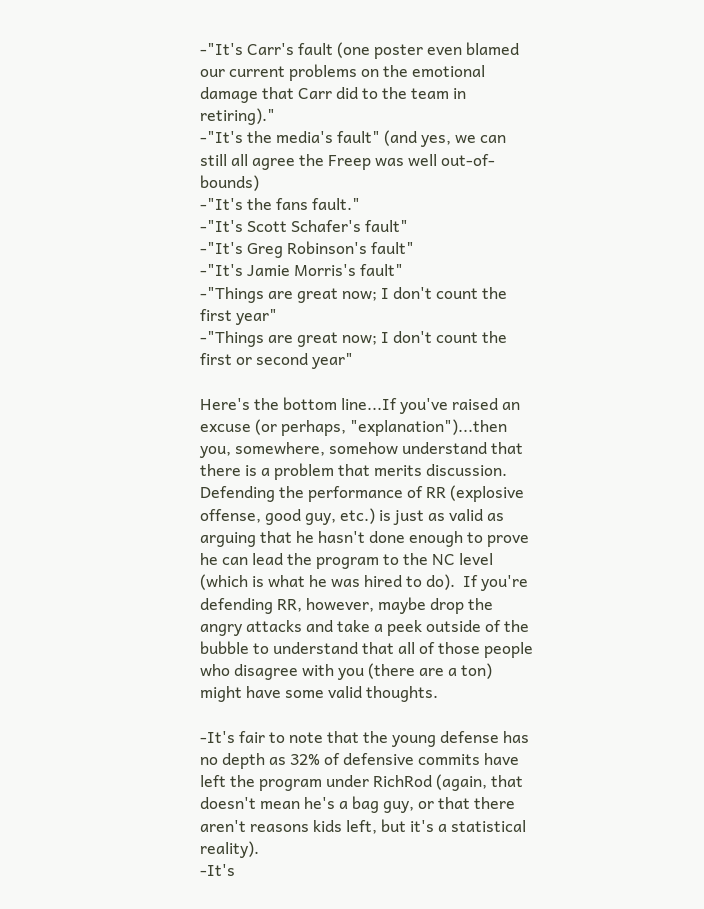-"It's Carr's fault (one poster even blamed our current problems on the emotional damage that Carr did to the team in retiring)."
-"It's the media's fault" (and yes, we can still all agree the Freep was well out-of-bounds)
-"It's the fans fault."
-"It's Scott Schafer's fault"
-"It's Greg Robinson's fault"
-"It's Jamie Morris's fault"
-"Things are great now; I don't count the first year"
-"Things are great now; I don't count the first or second year"

Here's the bottom line...If you've raised an excuse (or perhaps, "explanation")...then you, somewhere, somehow understand that there is a problem that merits discussion.  Defending the performance of RR (explosive offense, good guy, etc.) is just as valid as arguing that he hasn't done enough to prove he can lead the program to the NC level (which is what he was hired to do).  If you're defending RR, however, maybe drop the angry attacks and take a peek outside of the bubble to understand that all of those people who disagree with you (there are a ton) might have some valid thoughts.

-It's fair to note that the young defense has no depth as 32% of defensive commits have left the program under RichRod (again, that doesn't mean he's a bag guy, or that there aren't reasons kids left, but it's a statistical reality).
-It's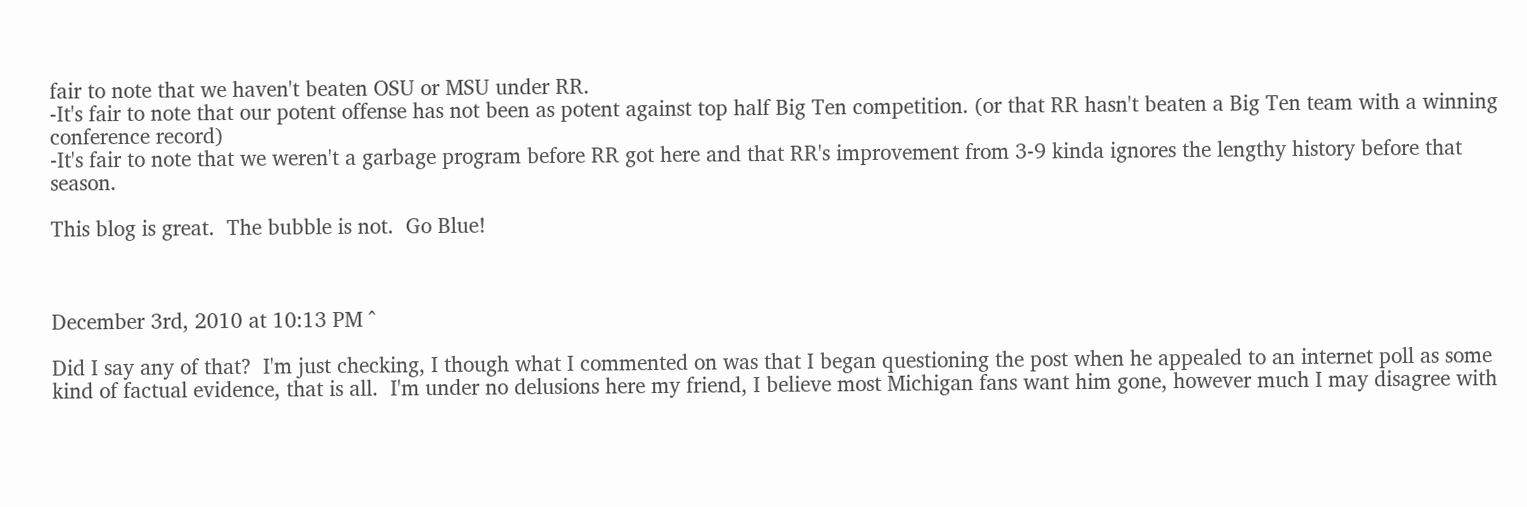fair to note that we haven't beaten OSU or MSU under RR.
-It's fair to note that our potent offense has not been as potent against top half Big Ten competition. (or that RR hasn't beaten a Big Ten team with a winning conference record)
-It's fair to note that we weren't a garbage program before RR got here and that RR's improvement from 3-9 kinda ignores the lengthy history before that season.

This blog is great.  The bubble is not.  Go Blue!



December 3rd, 2010 at 10:13 PM ^

Did I say any of that?  I'm just checking, I though what I commented on was that I began questioning the post when he appealed to an internet poll as some kind of factual evidence, that is all.  I'm under no delusions here my friend, I believe most Michigan fans want him gone, however much I may disagree with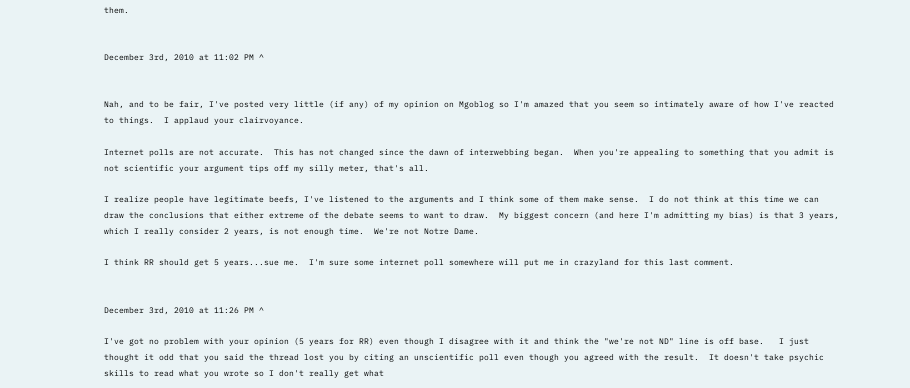them.


December 3rd, 2010 at 11:02 PM ^


Nah, and to be fair, I've posted very little (if any) of my opinion on Mgoblog so I'm amazed that you seem so intimately aware of how I've reacted to things.  I applaud your clairvoyance.

Internet polls are not accurate.  This has not changed since the dawn of interwebbing began.  When you're appealing to something that you admit is not scientific your argument tips off my silly meter, that's all.

I realize people have legitimate beefs, I've listened to the arguments and I think some of them make sense.  I do not think at this time we can draw the conclusions that either extreme of the debate seems to want to draw.  My biggest concern (and here I'm admitting my bias) is that 3 years, which I really consider 2 years, is not enough time.  We're not Notre Dame.

I think RR should get 5 years...sue me.  I'm sure some internet poll somewhere will put me in crazyland for this last comment.


December 3rd, 2010 at 11:26 PM ^

I've got no problem with your opinion (5 years for RR) even though I disagree with it and think the "we're not ND" line is off base.   I just thought it odd that you said the thread lost you by citing an unscientific poll even though you agreed with the result.  It doesn't take psychic skills to read what you wrote so I don't really get what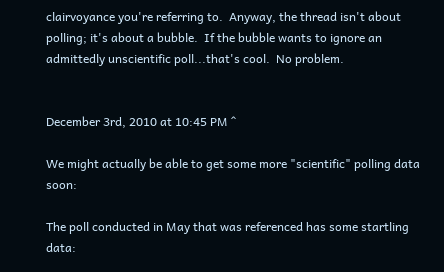clairvoyance you're referring to.  Anyway, the thread isn't about polling; it's about a bubble.  If the bubble wants to ignore an admittedly unscientific poll...that's cool.  No problem.


December 3rd, 2010 at 10:45 PM ^

We might actually be able to get some more "scientific" polling data soon:

The poll conducted in May that was referenced has some startling data: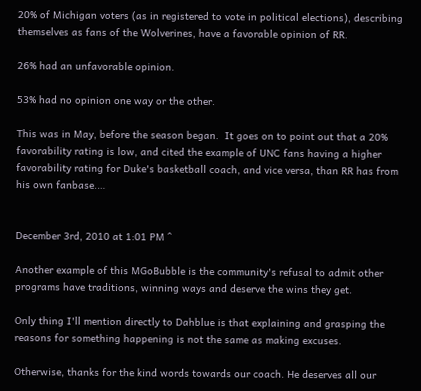20% of Michigan voters (as in registered to vote in political elections), describing themselves as fans of the Wolverines, have a favorable opinion of RR.

26% had an unfavorable opinion.

53% had no opinion one way or the other.

This was in May, before the season began.  It goes on to point out that a 20% favorability rating is low, and cited the example of UNC fans having a higher favorability rating for Duke's basketball coach, and vice versa, than RR has from his own fanbase.…


December 3rd, 2010 at 1:01 PM ^

Another example of this MGoBubble is the community's refusal to admit other programs have traditions, winning ways and deserve the wins they get.

Only thing I'll mention directly to Dahblue is that explaining and grasping the reasons for something happening is not the same as making excuses.

Otherwise, thanks for the kind words towards our coach. He deserves all our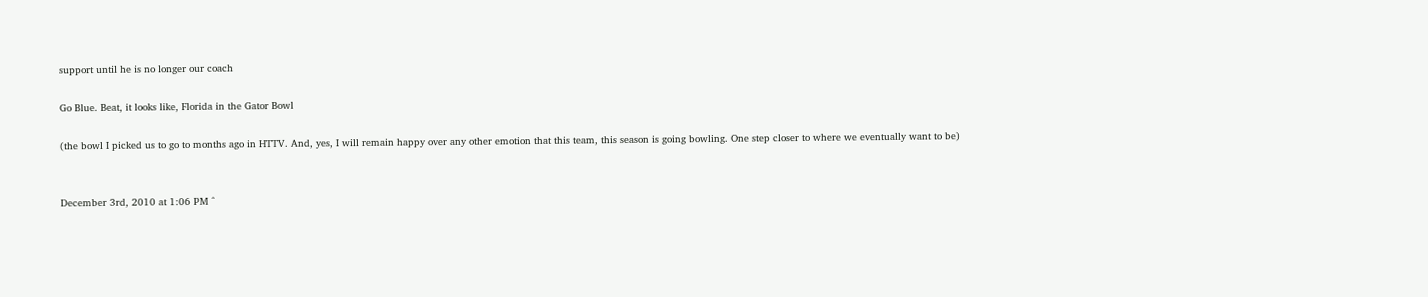support until he is no longer our coach

Go Blue. Beat, it looks like, Florida in the Gator Bowl

(the bowl I picked us to go to months ago in HTTV. And, yes, I will remain happy over any other emotion that this team, this season is going bowling. One step closer to where we eventually want to be)


December 3rd, 2010 at 1:06 PM ^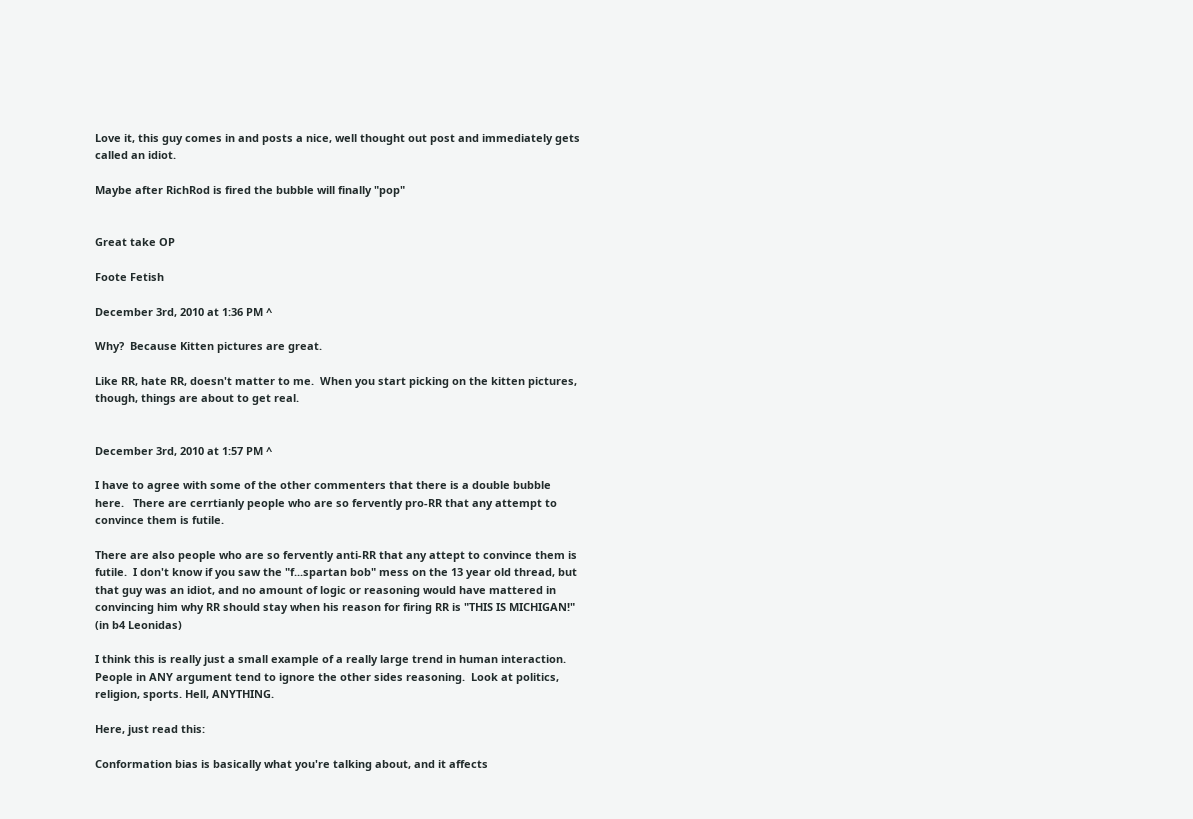Love it, this guy comes in and posts a nice, well thought out post and immediately gets called an idiot.

Maybe after RichRod is fired the bubble will finally "pop"


Great take OP

Foote Fetish

December 3rd, 2010 at 1:36 PM ^

Why?  Because Kitten pictures are great.

Like RR, hate RR, doesn't matter to me.  When you start picking on the kitten pictures, though, things are about to get real.


December 3rd, 2010 at 1:57 PM ^

I have to agree with some of the other commenters that there is a double bubble here.   There are cerrtianly people who are so fervently pro-RR that any attempt to convince them is futile.

There are also people who are so fervently anti-RR that any attept to convince them is futile.  I don't know if you saw the "f...spartan bob" mess on the 13 year old thread, but that guy was an idiot, and no amount of logic or reasoning would have mattered in convincing him why RR should stay when his reason for firing RR is "THIS IS MICHIGAN!" (in b4 Leonidas)

I think this is really just a small example of a really large trend in human interaction.  People in ANY argument tend to ignore the other sides reasoning.  Look at politics, religion, sports. Hell, ANYTHING.

Here, just read this:

Conformation bias is basically what you're talking about, and it affects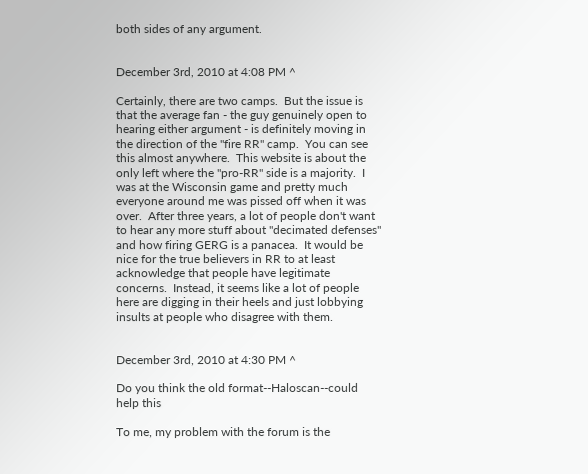both sides of any argument.


December 3rd, 2010 at 4:08 PM ^

Certainly, there are two camps.  But the issue is that the average fan - the guy genuinely open to hearing either argument - is definitely moving in the direction of the "fire RR" camp.  You can see this almost anywhere.  This website is about the only left where the "pro-RR" side is a majority.  I was at the Wisconsin game and pretty much everyone around me was pissed off when it was over.  After three years, a lot of people don't want to hear any more stuff about "decimated defenses" and how firing GERG is a panacea.  It would be nice for the true believers in RR to at least acknowledge that people have legitimate concerns.  Instead, it seems like a lot of people here are digging in their heels and just lobbying insults at people who disagree with them.


December 3rd, 2010 at 4:30 PM ^

Do you think the old format--Haloscan--could help this

To me, my problem with the forum is the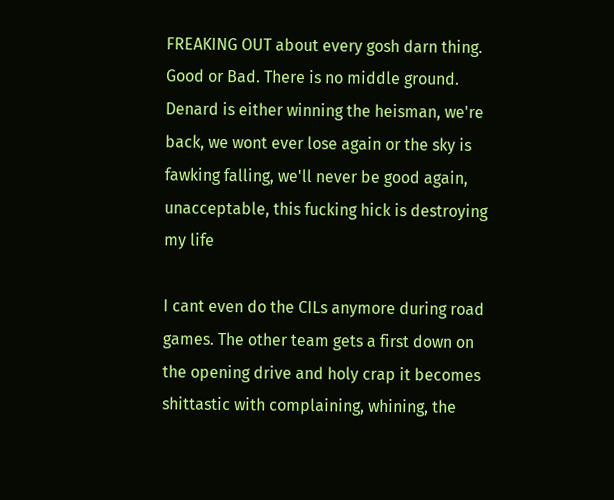FREAKING OUT about every gosh darn thing. Good or Bad. There is no middle ground. Denard is either winning the heisman, we're back, we wont ever lose again or the sky is fawking falling, we'll never be good again, unacceptable, this fucking hick is destroying my life

I cant even do the CILs anymore during road games. The other team gets a first down on the opening drive and holy crap it becomes shittastic with complaining, whining, the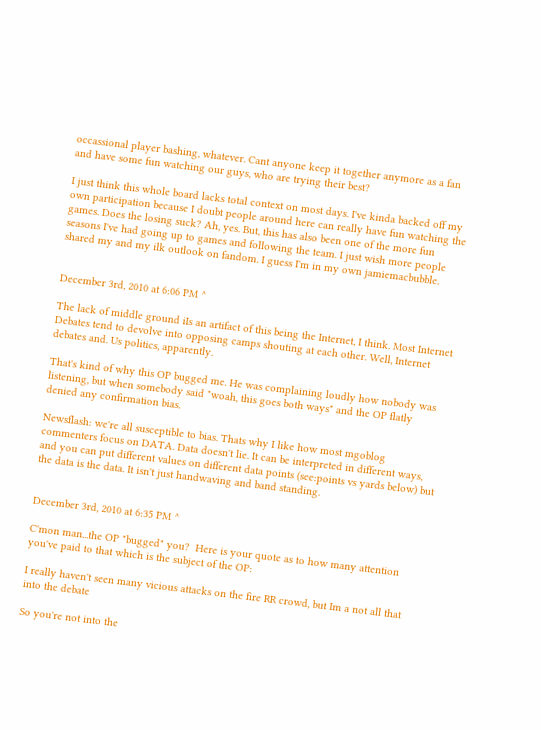occassional player bashing, whatever. Cant anyone keep it together anymore as a fan and have some fun watching our guys, who are trying their best?

I just think this whole board lacks total context on most days. I've kinda backed off my own participation because I doubt people around here can really have fun watching the games. Does the losing suck? Ah, yes. But, this has also been one of the more fun seasons I've had going up to games and following the team. I just wish more people shared my and my ilk outlook on fandom. I guess I'm in my own jamiemacbubble.


December 3rd, 2010 at 6:06 PM ^

The lack of middle ground iIs an artifact of this being the Internet, I think. Most Internet Debates tend to devolve into opposing camps shouting at each other. Well, Internet debates and. Us politics, apparently.

That's kind of why this OP bugged me. He was complaining loudly how nobody was listening, but when somebody said "woah, this goes both ways" and the OP flatly denied any confirmation bias.

Newsflash: we're all susceptible to bias. Thats why I like how most mgoblog commenters focus on DATA. Data doesn't lie. It can be interpreted in different ways, and you can put different values on different data points (see:points vs yards below) but the data is the data. It isn't just handwaving and band standing.


December 3rd, 2010 at 6:35 PM ^

C'mon man...the OP "bugged" you?  Here is your quote as to how many attention you've paid to that which is the subject of the OP:

I really haven't seen many vicious attacks on the fire RR crowd, but Im a not all that into the debate

So you're not into the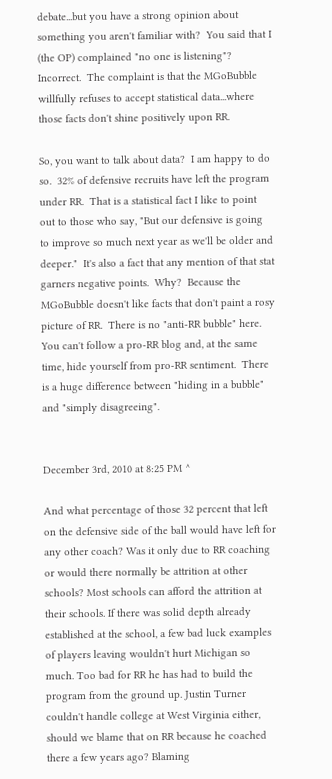debate...but you have a strong opinion about something you aren't familiar with?  You said that I (the OP) complained "no one is listening"?  Incorrect.  The complaint is that the MGoBubble willfully refuses to accept statistical data...where those facts don't shine positively upon RR.

So, you want to talk about data?  I am happy to do so.  32% of defensive recruits have left the program under RR.  That is a statistical fact I like to point out to those who say, "But our defensive is going to improve so much next year as we'll be older and deeper."  It's also a fact that any mention of that stat garners negative points.  Why?  Because the MGoBubble doesn't like facts that don't paint a rosy picture of RR.  There is no "anti-RR bubble" here.  You can't follow a pro-RR blog and, at the same time, hide yourself from pro-RR sentiment.  There is a huge difference between "hiding in a bubble" and "simply disagreeing".


December 3rd, 2010 at 8:25 PM ^

And what percentage of those 32 percent that left on the defensive side of the ball would have left for any other coach? Was it only due to RR coaching or would there normally be attrition at other schools? Most schools can afford the attrition at their schools. If there was solid depth already established at the school, a few bad luck examples of players leaving wouldn't hurt Michigan so much. Too bad for RR he has had to build the program from the ground up. Justin Turner couldn't handle college at West Virginia either, should we blame that on RR because he coached there a few years ago? Blaming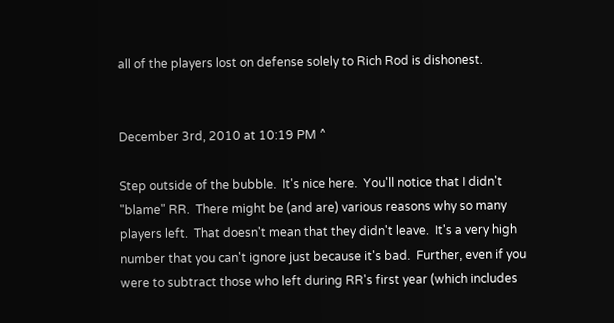all of the players lost on defense solely to Rich Rod is dishonest.


December 3rd, 2010 at 10:19 PM ^

Step outside of the bubble.  It's nice here.  You'll notice that I didn't "blame" RR.  There might be (and are) various reasons why so many players left.  That doesn't mean that they didn't leave.  It's a very high number that you can't ignore just because it's bad.  Further, even if you were to subtract those who left during RR's first year (which includes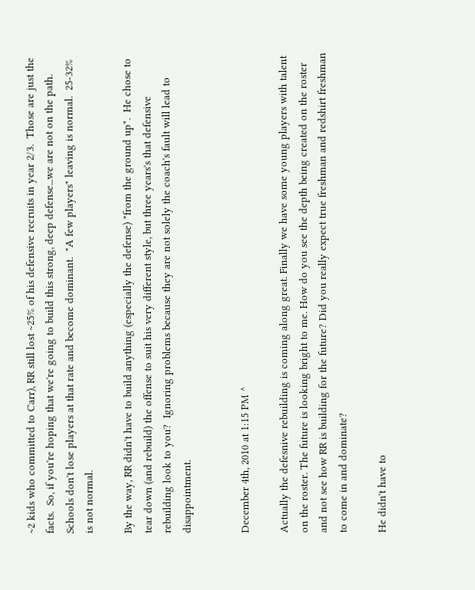~2 kids who committed to Carr), RR still lost ~25% of his defensive recruits in year 2/3.  Those are just the facts.  So, if you're hoping that we're going to build this strong, deep defense...we are not on the path.  Schools don't lose players at that rate and become dominant.  "A few players" leaving is normal.  25-32% is not normal.

By the way, RR didn't have to build anything (especially the defense) "from the ground up".  He chose to tear down (and rebuild) the offense to suit his very different style, but three years's that defensive rebuilding look to you?  Ignoring problems because they are not solely the coach's fault will lead to disappointment.


December 4th, 2010 at 1:15 PM ^

Actually the defesnive rebuilding is coming along great. Finally we have some young players with talent on the roster. The future is looking bright to me. How do you see the depth being created on the roster and not see how RR is building for the future? Did you really expect true freshman and redshirt freshman to come in and dominate?

He didn't have to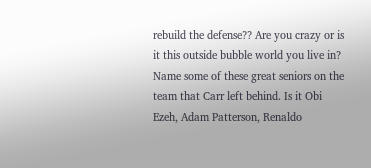rebuild the defense?? Are you crazy or is it this outside bubble world you live in? Name some of these great seniors on the team that Carr left behind. Is it Obi Ezeh, Adam Patterson, Renaldo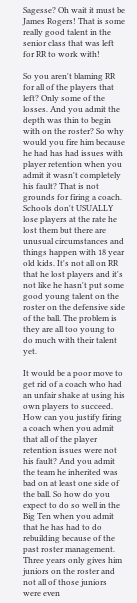Sagesse? Oh wait it must be James Rogers! That is some really good talent in the senior class that was left for RR to work with!

So you aren't blaming RR for all of the players that left? Only some of the losses. And you admit the depth was thin to begin with on the roster? So why would you fire him because he had has had issues with player retention when you admit it wasn't completely his fault? That is not grounds for firing a coach. Schools don't USUALLY lose players at the rate he lost them but there are unusual circumstances and things happen with 18 year old kids. It's not all on RR that he lost players and it's not like he hasn't put some good young talent on the roster on the defensive side of the ball. The problem is they are all too young to do much with their talent yet.

It would be a poor move to get rid of a coach who had an unfair shake at using his own players to succeed.  How can you justify firing a coach when you admit that all of the player retention issues were not his fault? And you admit the team he inherited was bad on at least one side of the ball. So how do you expect to do so well in the Big Ten when you admit that he has had to do rebuilding because of the past roster management. Three years only gives him juniors on the roster and not all of those juniors were even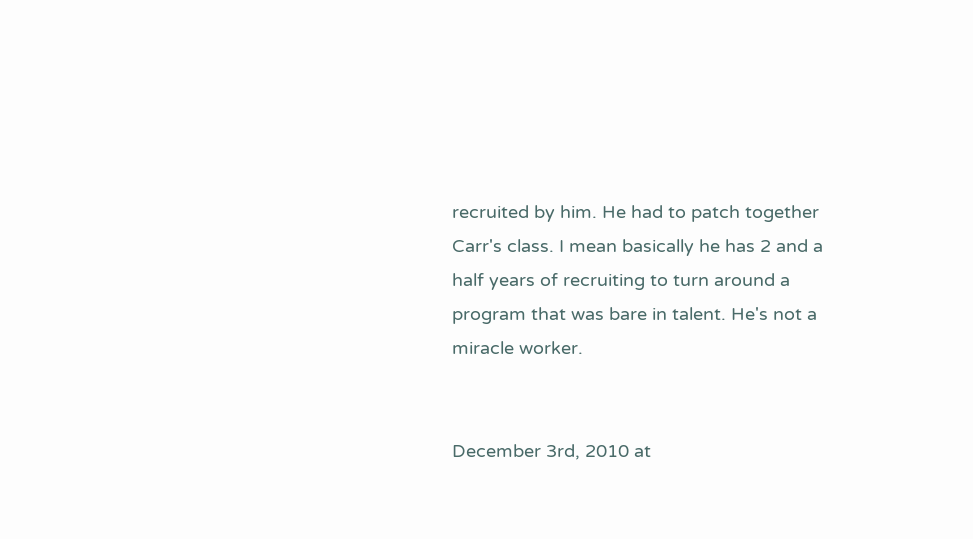recruited by him. He had to patch together Carr's class. I mean basically he has 2 and a half years of recruiting to turn around a program that was bare in talent. He's not a miracle worker.


December 3rd, 2010 at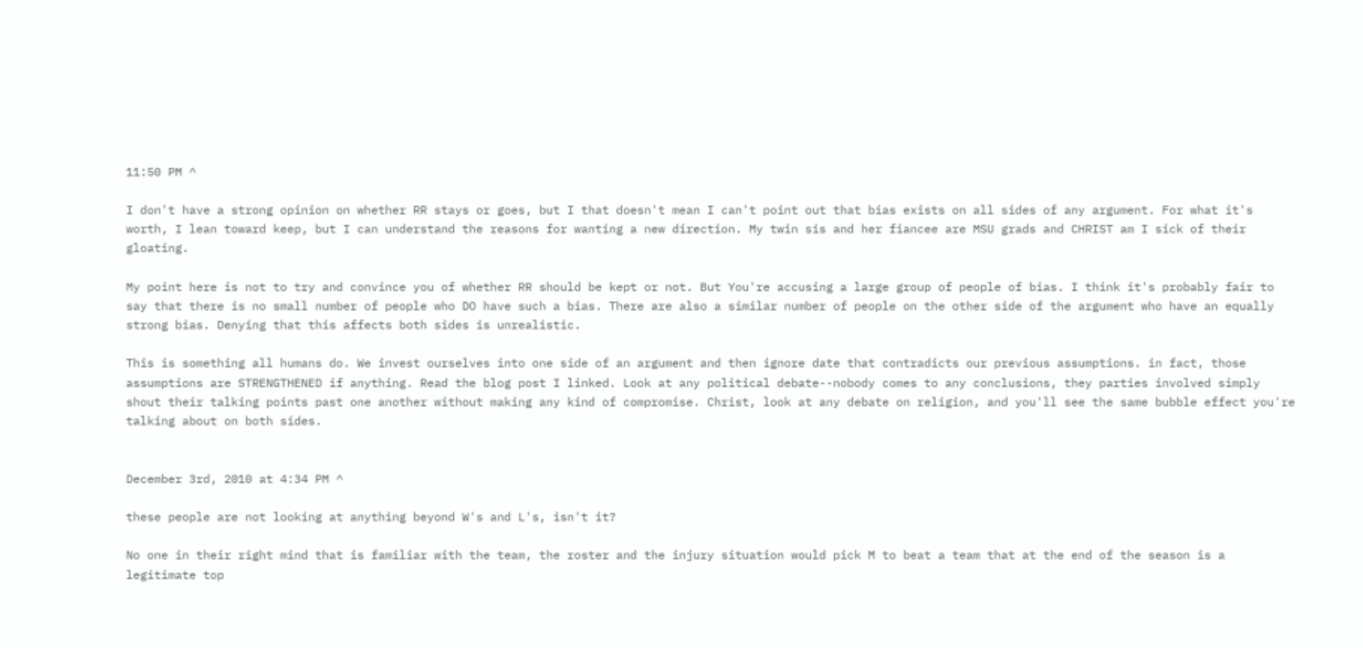11:50 PM ^

I don't have a strong opinion on whether RR stays or goes, but I that doesn't mean I can't point out that bias exists on all sides of any argument. For what it's worth, I lean toward keep, but I can understand the reasons for wanting a new direction. My twin sis and her fiancee are MSU grads and CHRIST am I sick of their gloating.

My point here is not to try and convince you of whether RR should be kept or not. But You're accusing a large group of people of bias. I think it's probably fair to say that there is no small number of people who DO have such a bias. There are also a similar number of people on the other side of the argument who have an equally strong bias. Denying that this affects both sides is unrealistic.

This is something all humans do. We invest ourselves into one side of an argument and then ignore date that contradicts our previous assumptions. in fact, those assumptions are STRENGTHENED if anything. Read the blog post I linked. Look at any political debate--nobody comes to any conclusions, they parties involved simply shout their talking points past one another without making any kind of compromise. Christ, look at any debate on religion, and you'll see the same bubble effect you're talking about on both sides.


December 3rd, 2010 at 4:34 PM ^

these people are not looking at anything beyond W's and L's, isn't it?

No one in their right mind that is familiar with the team, the roster and the injury situation would pick M to beat a team that at the end of the season is a legitimate top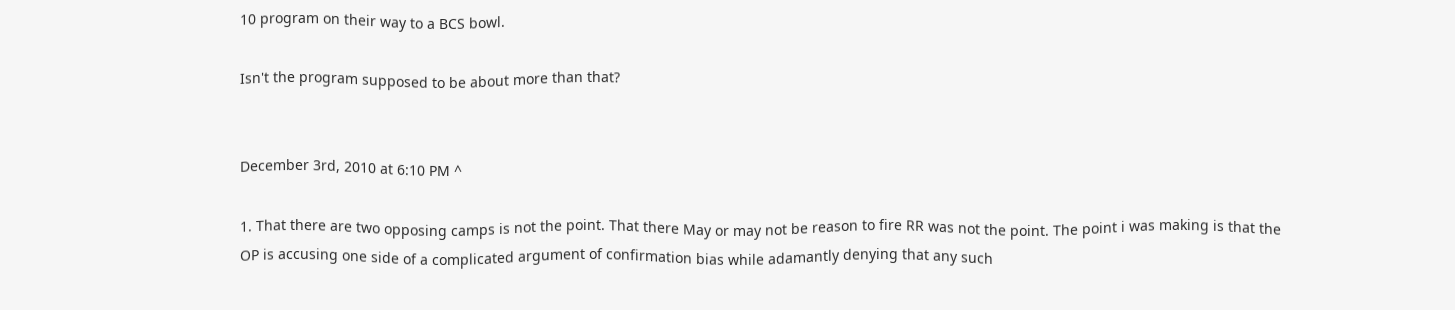10 program on their way to a BCS bowl.

Isn't the program supposed to be about more than that?


December 3rd, 2010 at 6:10 PM ^

1. That there are two opposing camps is not the point. That there May or may not be reason to fire RR was not the point. The point i was making is that the OP is accusing one side of a complicated argument of confirmation bias while adamantly denying that any such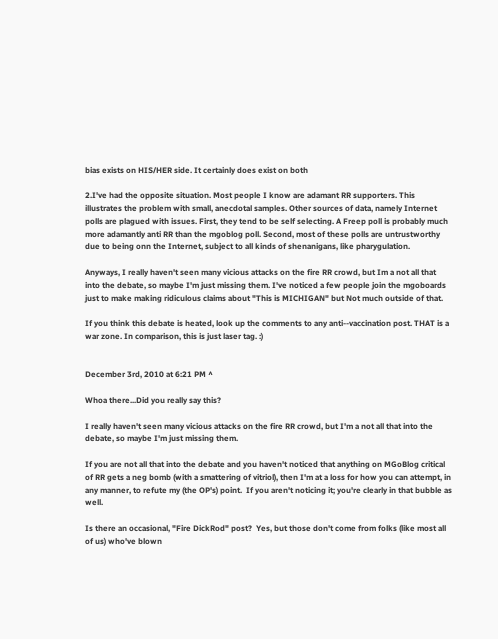bias exists on HIS/HER side. It certainly does exist on both

2.I've had the opposite situation. Most people I know are adamant RR supporters. This illustrates the problem with small, anecdotal samples. Other sources of data, namely Internet polls are plagued with issues. First, they tend to be self selecting. A Freep poll is probably much more adamantly anti RR than the mgoblog poll. Second, most of these polls are untrustworthy due to being onn the Internet, subject to all kinds of shenanigans, like pharygulation.

Anyways, I really haven't seen many vicious attacks on the fire RR crowd, but Im a not all that into the debate, so maybe I'm just missing them. I've noticed a few people join the mgoboards just to make making ridiculous claims about "This is MICHIGAN" but Not much outside of that.

If you think this debate is heated, look up the comments to any anti--vaccination post. THAT is a war zone. In comparison, this is just laser tag. :)


December 3rd, 2010 at 6:21 PM ^

Whoa there...Did you really say this?

I really haven't seen many vicious attacks on the fire RR crowd, but I'm a not all that into the debate, so maybe I'm just missing them.

If you are not all that into the debate and you haven't noticed that anything on MGoBlog critical of RR gets a neg bomb (with a smattering of vitriol), then I'm at a loss for how you can attempt, in any manner, to refute my (the OP's) point.  If you aren't noticing it; you're clearly in that bubble as well.

Is there an occasional, "Fire DickRod" post?  Yes, but those don't come from folks (like most all of us) who've blown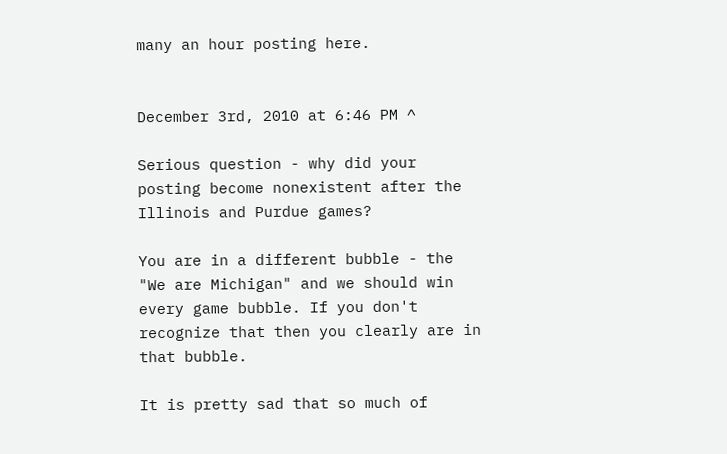many an hour posting here.


December 3rd, 2010 at 6:46 PM ^

Serious question - why did your posting become nonexistent after the Illinois and Purdue games?

You are in a different bubble - the "We are Michigan" and we should win every game bubble. If you don't recognize that then you clearly are in that bubble.

It is pretty sad that so much of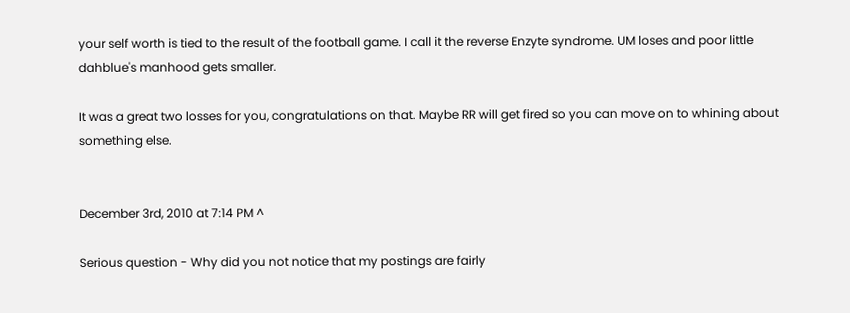your self worth is tied to the result of the football game. I call it the reverse Enzyte syndrome. UM loses and poor little dahblue's manhood gets smaller.

It was a great two losses for you, congratulations on that. Maybe RR will get fired so you can move on to whining about something else.


December 3rd, 2010 at 7:14 PM ^

Serious question - Why did you not notice that my postings are fairly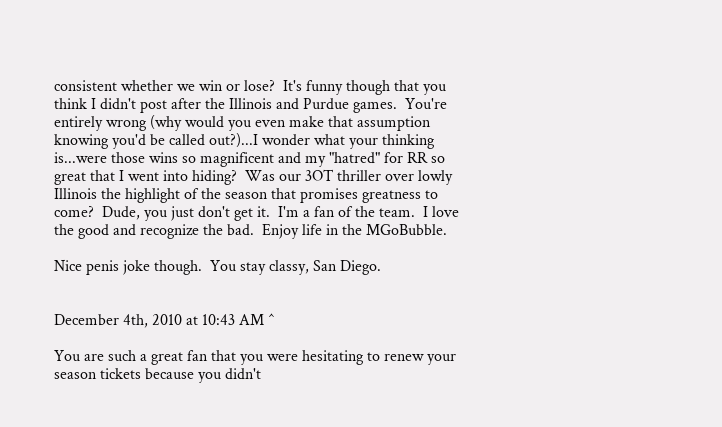consistent whether we win or lose?  It's funny though that you think I didn't post after the Illinois and Purdue games.  You're entirely wrong (why would you even make that assumption knowing you'd be called out?)...I wonder what your thinking is...were those wins so magnificent and my "hatred" for RR so great that I went into hiding?  Was our 3OT thriller over lowly Illinois the highlight of the season that promises greatness to come?  Dude, you just don't get it.  I'm a fan of the team.  I love the good and recognize the bad.  Enjoy life in the MGoBubble.

Nice penis joke though.  You stay classy, San Diego.


December 4th, 2010 at 10:43 AM ^

You are such a great fan that you were hesitating to renew your season tickets because you didn't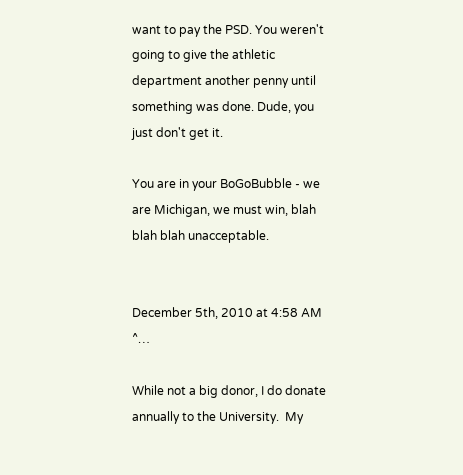want to pay the PSD. You weren't going to give the athletic department another penny until something was done. Dude, you just don't get it.

You are in your BoGoBubble - we are Michigan, we must win, blah blah blah unacceptable.


December 5th, 2010 at 4:58 AM ^…

While not a big donor, I do donate annually to the University.  My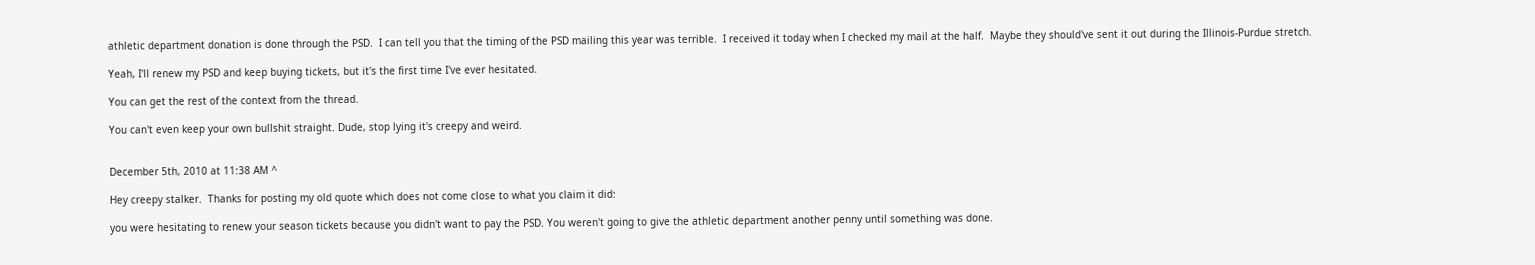athletic department donation is done through the PSD.  I can tell you that the timing of the PSD mailing this year was terrible.  I received it today when I checked my mail at the half.  Maybe they should've sent it out during the Illinois-Purdue stretch.

Yeah, I'll renew my PSD and keep buying tickets, but it's the first time I've ever hesitated.

You can get the rest of the context from the thread.

You can't even keep your own bullshit straight. Dude, stop lying it's creepy and weird.


December 5th, 2010 at 11:38 AM ^

Hey creepy stalker.  Thanks for posting my old quote which does not come close to what you claim it did:

you were hesitating to renew your season tickets because you didn't want to pay the PSD. You weren't going to give the athletic department another penny until something was done.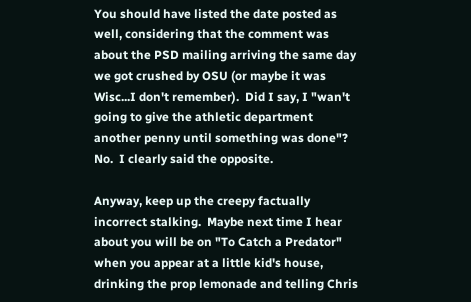You should have listed the date posted as well, considering that the comment was about the PSD mailing arriving the same day we got crushed by OSU (or maybe it was Wisc...I don't remember).  Did I say, I "wan't going to give the athletic department another penny until something was done"?  No.  I clearly said the opposite.

Anyway, keep up the creepy factually incorrect stalking.  Maybe next time I hear about you will be on "To Catch a Predator" when you appear at a little kid's house, drinking the prop lemonade and telling Chris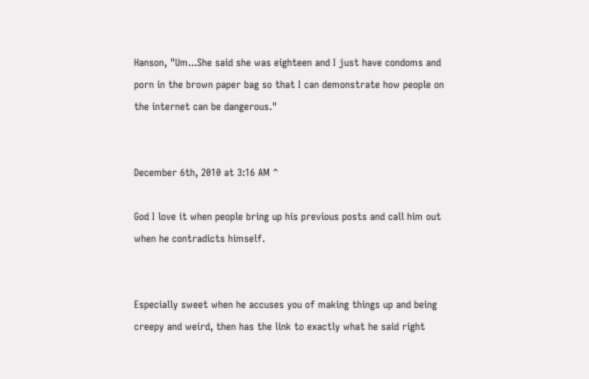Hanson, "Um...She said she was eighteen and I just have condoms and porn in the brown paper bag so that I can demonstrate how people on the internet can be dangerous."


December 6th, 2010 at 3:16 AM ^

God I love it when people bring up his previous posts and call him out when he contradicts himself.


Especially sweet when he accuses you of making things up and being creepy and weird, then has the link to exactly what he said right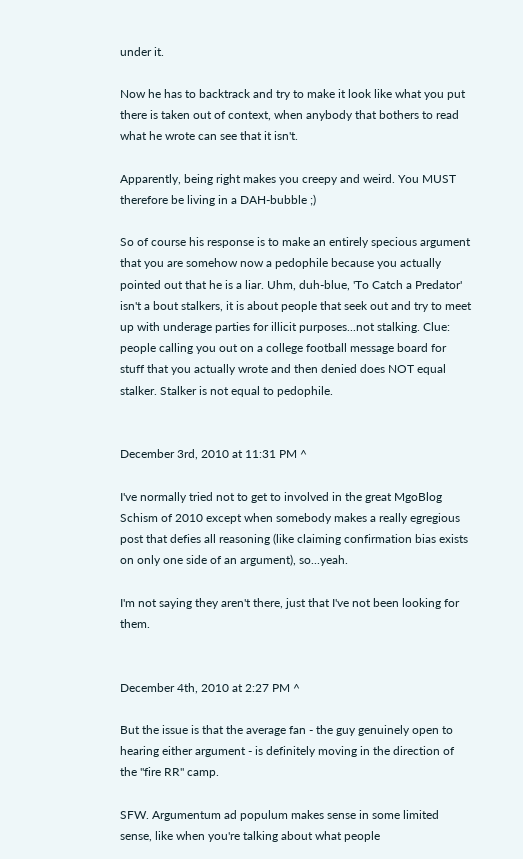under it.

Now he has to backtrack and try to make it look like what you put there is taken out of context, when anybody that bothers to read what he wrote can see that it isn't.

Apparently, being right makes you creepy and weird. You MUST therefore be living in a DAH-bubble ;)

So of course his response is to make an entirely specious argument that you are somehow now a pedophile because you actually pointed out that he is a liar. Uhm, duh-blue, 'To Catch a Predator' isn't a bout stalkers, it is about people that seek out and try to meet up with underage parties for illicit purposes...not stalking. Clue: people calling you out on a college football message board for stuff that you actually wrote and then denied does NOT equal stalker. Stalker is not equal to pedophile.


December 3rd, 2010 at 11:31 PM ^

I've normally tried not to get to involved in the great MgoBlog Schism of 2010 except when somebody makes a really egregious post that defies all reasoning (like claiming confirmation bias exists on only one side of an argument), so...yeah.

I'm not saying they aren't there, just that I've not been looking for them.


December 4th, 2010 at 2:27 PM ^

But the issue is that the average fan - the guy genuinely open to hearing either argument - is definitely moving in the direction of the "fire RR" camp.

SFW. Argumentum ad populum makes sense in some limited sense, like when you're talking about what people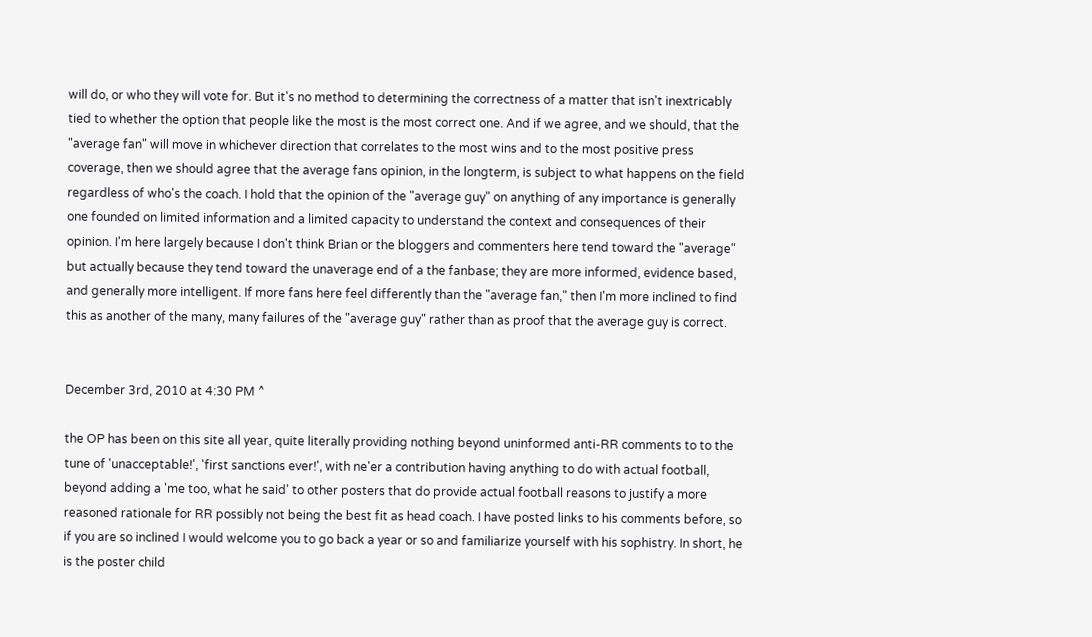will do, or who they will vote for. But it's no method to determining the correctness of a matter that isn't inextricably tied to whether the option that people like the most is the most correct one. And if we agree, and we should, that the "average fan" will move in whichever direction that correlates to the most wins and to the most positive press coverage, then we should agree that the average fans opinion, in the longterm, is subject to what happens on the field regardless of who's the coach. I hold that the opinion of the "average guy" on anything of any importance is generally one founded on limited information and a limited capacity to understand the context and consequences of their opinion. I'm here largely because I don't think Brian or the bloggers and commenters here tend toward the "average" but actually because they tend toward the unaverage end of a the fanbase; they are more informed, evidence based, and generally more intelligent. If more fans here feel differently than the "average fan," then I'm more inclined to find this as another of the many, many failures of the "average guy" rather than as proof that the average guy is correct.


December 3rd, 2010 at 4:30 PM ^

the OP has been on this site all year, quite literally providing nothing beyond uninformed anti-RR comments to to the tune of 'unacceptable!', 'first sanctions ever!', with ne'er a contribution having anything to do with actual football, beyond adding a 'me too, what he said' to other posters that do provide actual football reasons to justify a more reasoned rationale for RR possibly not being the best fit as head coach. I have posted links to his comments before, so if you are so inclined I would welcome you to go back a year or so and familiarize yourself with his sophistry. In short, he is the poster child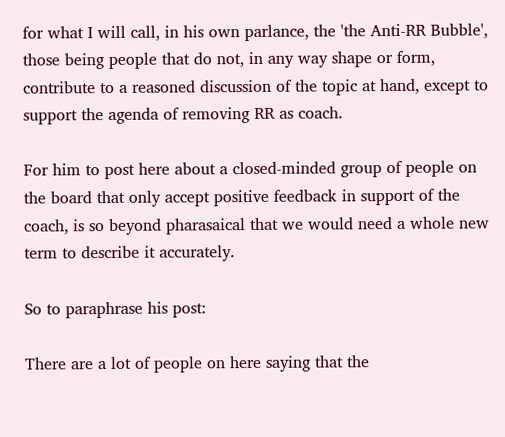for what I will call, in his own parlance, the 'the Anti-RR Bubble', those being people that do not, in any way shape or form, contribute to a reasoned discussion of the topic at hand, except to support the agenda of removing RR as coach.

For him to post here about a closed-minded group of people on the board that only accept positive feedback in support of the coach, is so beyond pharasaical that we would need a whole new term to describe it accurately.

So to paraphrase his post:

There are a lot of people on here saying that the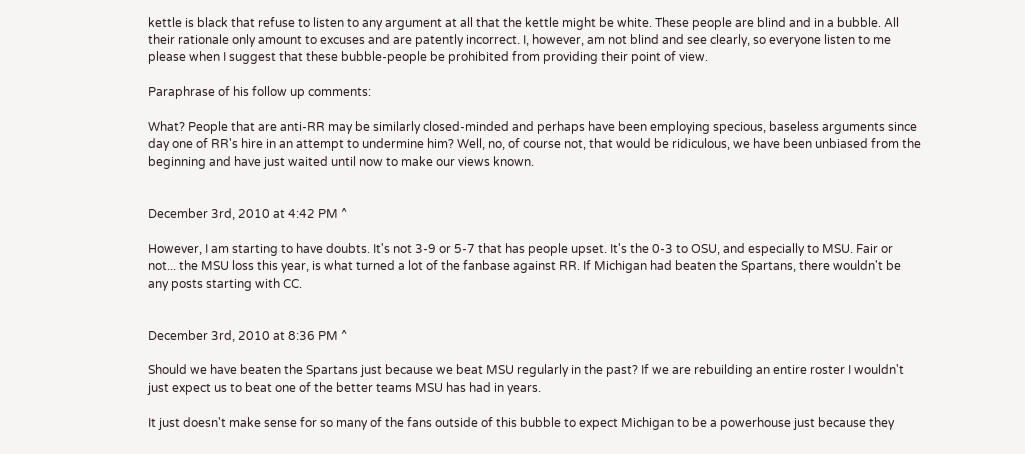kettle is black that refuse to listen to any argument at all that the kettle might be white. These people are blind and in a bubble. All their rationale only amount to excuses and are patently incorrect. I, however, am not blind and see clearly, so everyone listen to me please when I suggest that these bubble-people be prohibited from providing their point of view.

Paraphrase of his follow up comments:

What? People that are anti-RR may be similarly closed-minded and perhaps have been employing specious, baseless arguments since day one of RR's hire in an attempt to undermine him? Well, no, of course not, that would be ridiculous, we have been unbiased from the beginning and have just waited until now to make our views known.


December 3rd, 2010 at 4:42 PM ^

However, I am starting to have doubts. It's not 3-9 or 5-7 that has people upset. It's the 0-3 to OSU, and especially to MSU. Fair or not... the MSU loss this year, is what turned a lot of the fanbase against RR. If Michigan had beaten the Spartans, there wouldn't be any posts starting with CC.


December 3rd, 2010 at 8:36 PM ^

Should we have beaten the Spartans just because we beat MSU regularly in the past? If we are rebuilding an entire roster I wouldn't just expect us to beat one of the better teams MSU has had in years.

It just doesn't make sense for so many of the fans outside of this bubble to expect Michigan to be a powerhouse just because they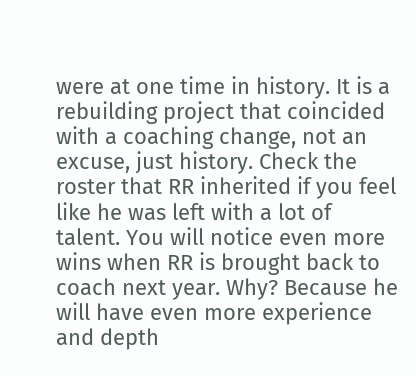were at one time in history. It is a rebuilding project that coincided with a coaching change, not an excuse, just history. Check the roster that RR inherited if you feel like he was left with a lot of talent. You will notice even more wins when RR is brought back to coach next year. Why? Because he will have even more experience and depth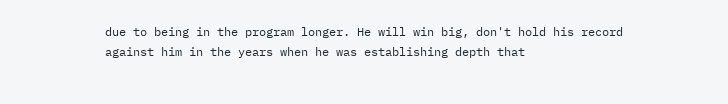due to being in the program longer. He will win big, don't hold his record against him in the years when he was establishing depth that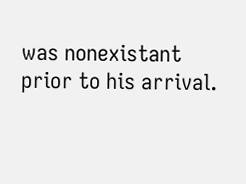was nonexistant prior to his arrival.